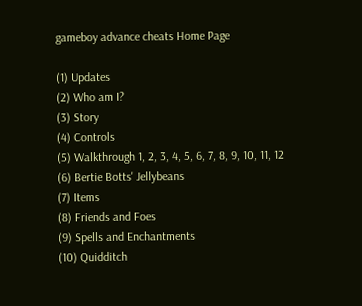gameboy advance cheats Home Page

(1) Updates
(2) Who am I?
(3) Story
(4) Controls
(5) Walkthrough 1, 2, 3, 4, 5, 6, 7, 8, 9, 10, 11, 12
(6) Bertie Botts' Jellybeans
(7) Items
(8) Friends and Foes
(9) Spells and Enchantments
(10) Quidditch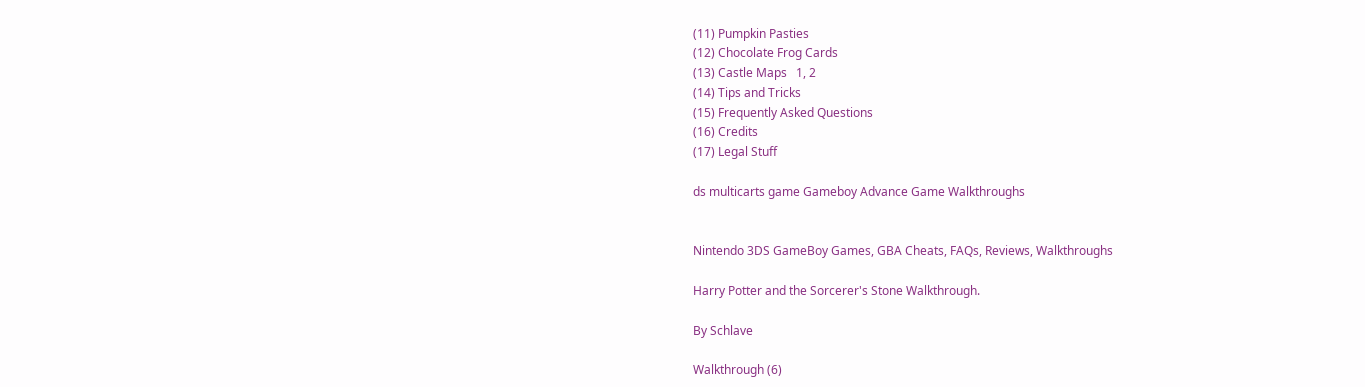(11) Pumpkin Pasties
(12) Chocolate Frog Cards
(13) Castle Maps   1, 2
(14) Tips and Tricks
(15) Frequently Asked Questions
(16) Credits
(17) Legal Stuff

ds multicarts game Gameboy Advance Game Walkthroughs


Nintendo 3DS GameBoy Games, GBA Cheats, FAQs, Reviews, Walkthroughs

Harry Potter and the Sorcerer's Stone Walkthrough.

By Schlave

Walkthrough (6)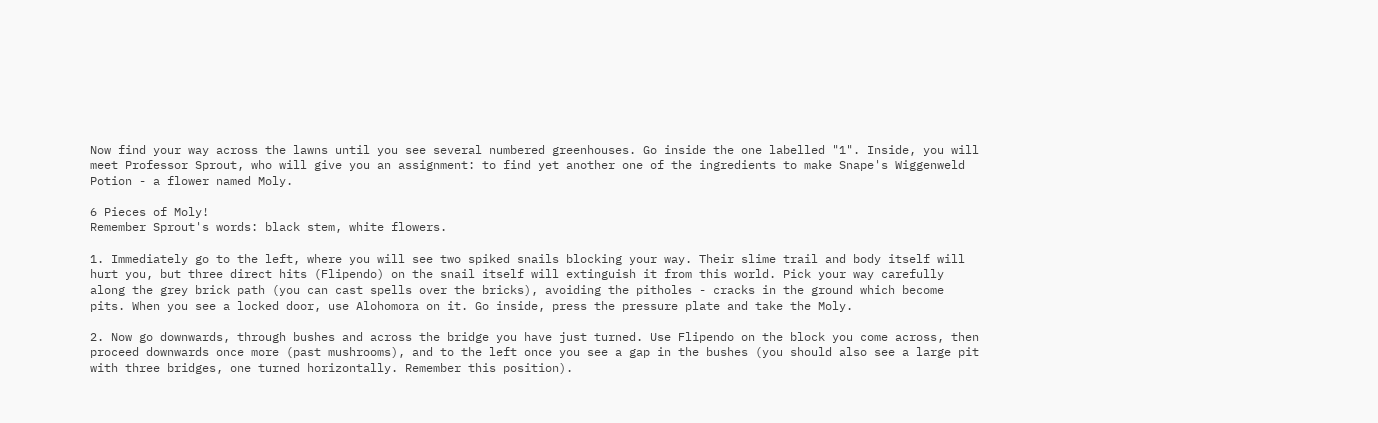Now find your way across the lawns until you see several numbered greenhouses. Go inside the one labelled "1". Inside, you will meet Professor Sprout, who will give you an assignment: to find yet another one of the ingredients to make Snape's Wiggenweld Potion - a flower named Moly.

6 Pieces of Moly!
Remember Sprout's words: black stem, white flowers.

1. Immediately go to the left, where you will see two spiked snails blocking your way. Their slime trail and body itself will hurt you, but three direct hits (Flipendo) on the snail itself will extinguish it from this world. Pick your way carefully along the grey brick path (you can cast spells over the bricks), avoiding the pitholes - cracks in the ground which become pits. When you see a locked door, use Alohomora on it. Go inside, press the pressure plate and take the Moly.

2. Now go downwards, through bushes and across the bridge you have just turned. Use Flipendo on the block you come across, then proceed downwards once more (past mushrooms), and to the left once you see a gap in the bushes (you should also see a large pit with three bridges, one turned horizontally. Remember this position).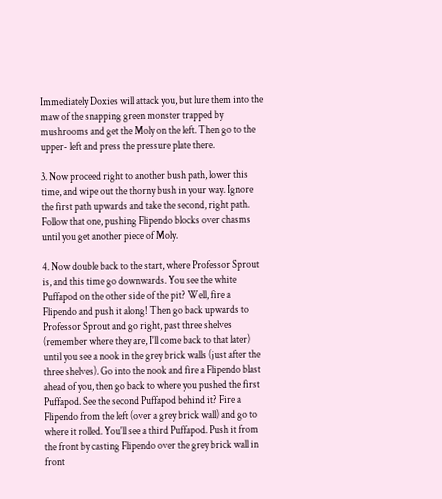Immediately Doxies will attack you, but lure them into the maw of the snapping green monster trapped by mushrooms and get the Moly on the left. Then go to the upper- left and press the pressure plate there.

3. Now proceed right to another bush path, lower this time, and wipe out the thorny bush in your way. Ignore the first path upwards and take the second, right path. Follow that one, pushing Flipendo blocks over chasms until you get another piece of Moly.

4. Now double back to the start, where Professor Sprout is, and this time go downwards. You see the white Puffapod on the other side of the pit? Well, fire a Flipendo and push it along! Then go back upwards to Professor Sprout and go right, past three shelves (remember where they are, I'll come back to that later) until you see a nook in the grey brick walls (just after the three shelves). Go into the nook and fire a Flipendo blast ahead of you, then go back to where you pushed the first Puffapod. See the second Puffapod behind it? Fire a Flipendo from the left (over a grey brick wall) and go to where it rolled. You'll see a third Puffapod. Push it from the front by casting Flipendo over the grey brick wall in front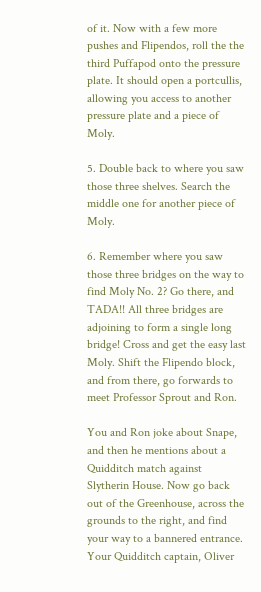of it. Now with a few more pushes and Flipendos, roll the the third Puffapod onto the pressure plate. It should open a portcullis, allowing you access to another pressure plate and a piece of Moly.

5. Double back to where you saw those three shelves. Search the middle one for another piece of Moly.

6. Remember where you saw those three bridges on the way to find Moly No. 2? Go there, and TADA!! All three bridges are adjoining to form a single long bridge! Cross and get the easy last Moly. Shift the Flipendo block, and from there, go forwards to meet Professor Sprout and Ron.

You and Ron joke about Snape, and then he mentions about a Quidditch match against Slytherin House. Now go back out of the Greenhouse, across the grounds to the right, and find your way to a bannered entrance. Your Quidditch captain, Oliver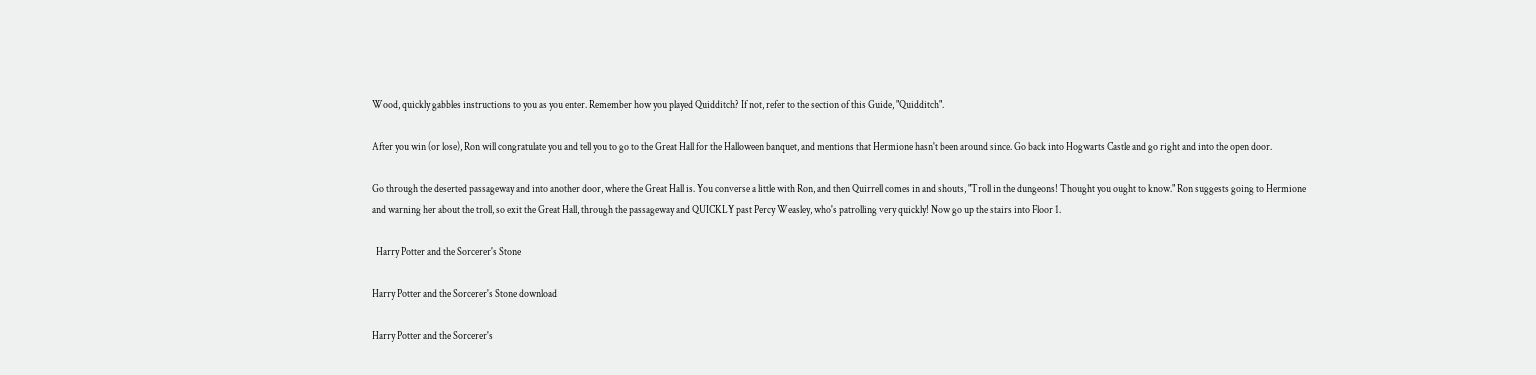Wood, quickly gabbles instructions to you as you enter. Remember how you played Quidditch? If not, refer to the section of this Guide, "Quidditch".

After you win (or lose), Ron will congratulate you and tell you to go to the Great Hall for the Halloween banquet, and mentions that Hermione hasn't been around since. Go back into Hogwarts Castle and go right and into the open door.

Go through the deserted passageway and into another door, where the Great Hall is. You converse a little with Ron, and then Quirrell comes in and shouts, "Troll in the dungeons! Thought you ought to know." Ron suggests going to Hermione and warning her about the troll, so exit the Great Hall, through the passageway and QUICKLY past Percy Weasley, who's patrolling very quickly! Now go up the stairs into Floor 1.

  Harry Potter and the Sorcerer's Stone

Harry Potter and the Sorcerer's Stone download

Harry Potter and the Sorcerer's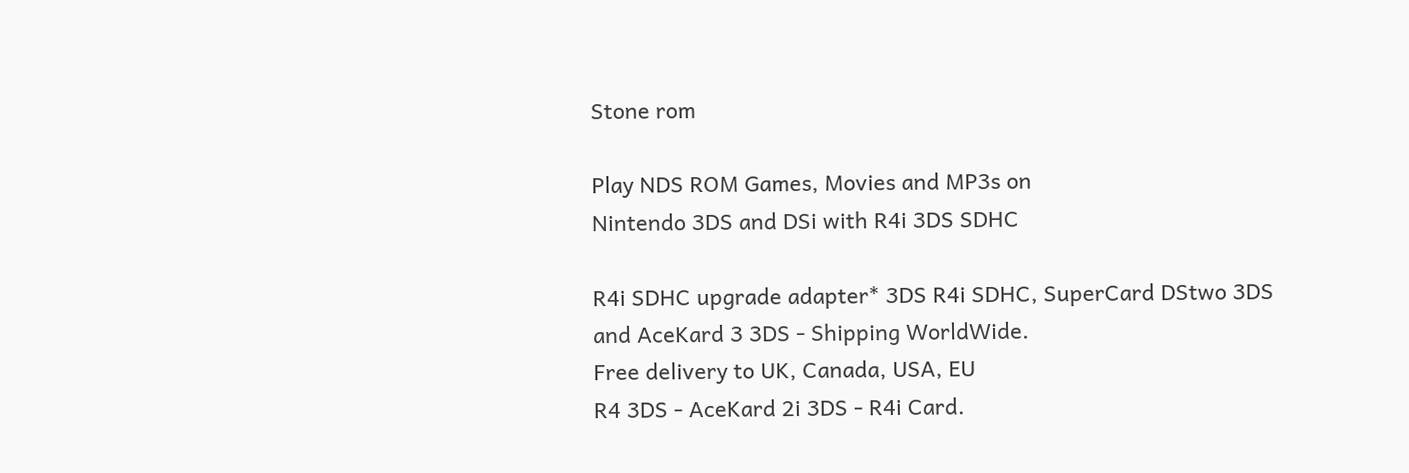Stone rom

Play NDS ROM Games, Movies and MP3s on
Nintendo 3DS and DSi with R4i 3DS SDHC

R4i SDHC upgrade adapter* 3DS R4i SDHC, SuperCard DStwo 3DS
and AceKard 3 3DS - Shipping WorldWide.
Free delivery to UK, Canada, USA, EU
R4 3DS - AceKard 2i 3DS - R4i Card.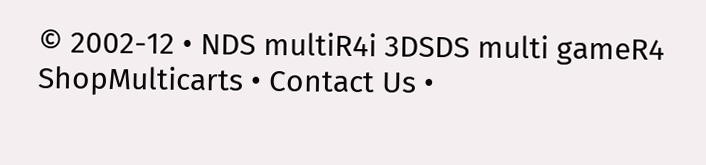© 2002-12 • NDS multiR4i 3DSDS multi gameR4 ShopMulticarts • Contact Us •